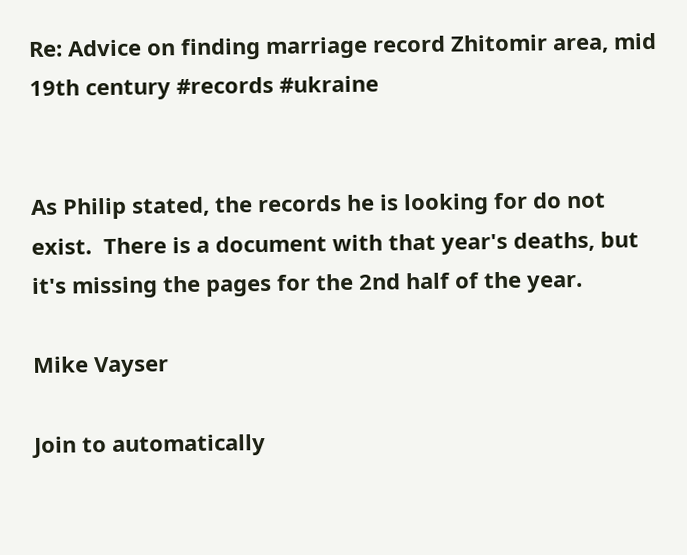Re: Advice on finding marriage record Zhitomir area, mid 19th century #records #ukraine


As Philip stated, the records he is looking for do not exist.  There is a document with that year's deaths, but it's missing the pages for the 2nd half of the year.

Mike Vayser

Join to automatically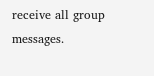receive all group messages.